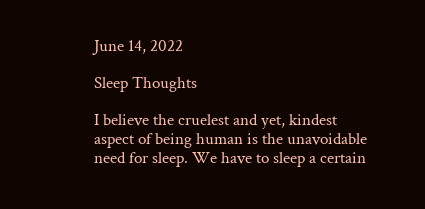June 14, 2022

Sleep Thoughts

I believe the cruelest and yet, kindest aspect of being human is the unavoidable need for sleep. We have to sleep a certain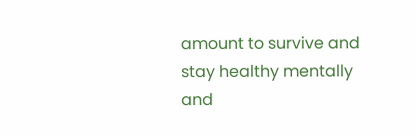amount to survive and stay healthy mentally and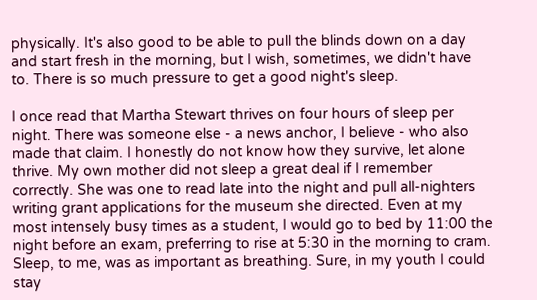physically. It's also good to be able to pull the blinds down on a day and start fresh in the morning, but I wish, sometimes, we didn't have to. There is so much pressure to get a good night's sleep.

I once read that Martha Stewart thrives on four hours of sleep per night. There was someone else - a news anchor, I believe - who also made that claim. I honestly do not know how they survive, let alone thrive. My own mother did not sleep a great deal if I remember correctly. She was one to read late into the night and pull all-nighters writing grant applications for the museum she directed. Even at my most intensely busy times as a student, I would go to bed by 11:00 the night before an exam, preferring to rise at 5:30 in the morning to cram. Sleep, to me, was as important as breathing. Sure, in my youth I could stay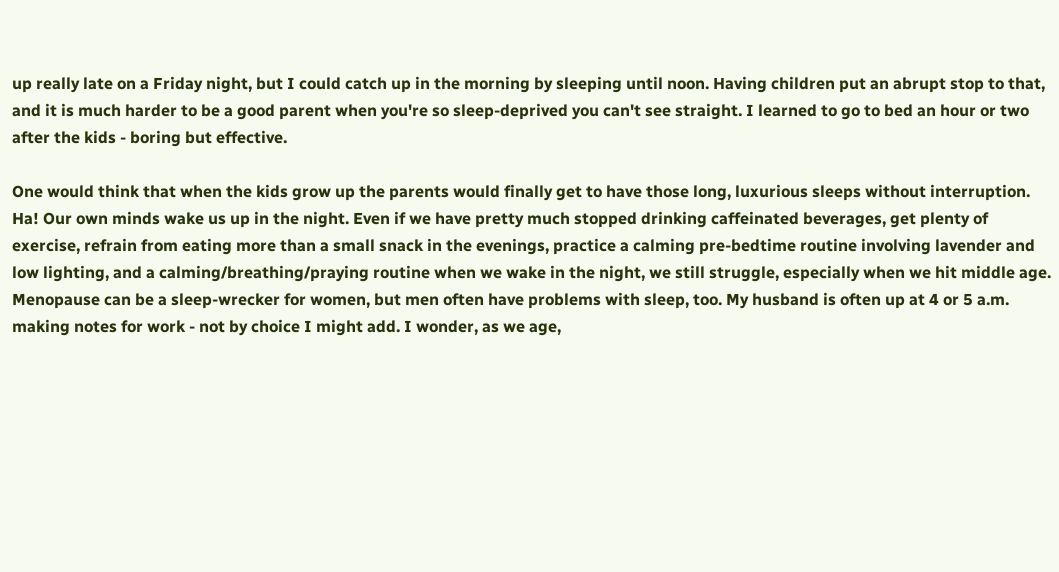up really late on a Friday night, but I could catch up in the morning by sleeping until noon. Having children put an abrupt stop to that, and it is much harder to be a good parent when you're so sleep-deprived you can't see straight. I learned to go to bed an hour or two after the kids - boring but effective.

One would think that when the kids grow up the parents would finally get to have those long, luxurious sleeps without interruption. Ha! Our own minds wake us up in the night. Even if we have pretty much stopped drinking caffeinated beverages, get plenty of exercise, refrain from eating more than a small snack in the evenings, practice a calming pre-bedtime routine involving lavender and low lighting, and a calming/breathing/praying routine when we wake in the night, we still struggle, especially when we hit middle age. Menopause can be a sleep-wrecker for women, but men often have problems with sleep, too. My husband is often up at 4 or 5 a.m. making notes for work - not by choice I might add. I wonder, as we age,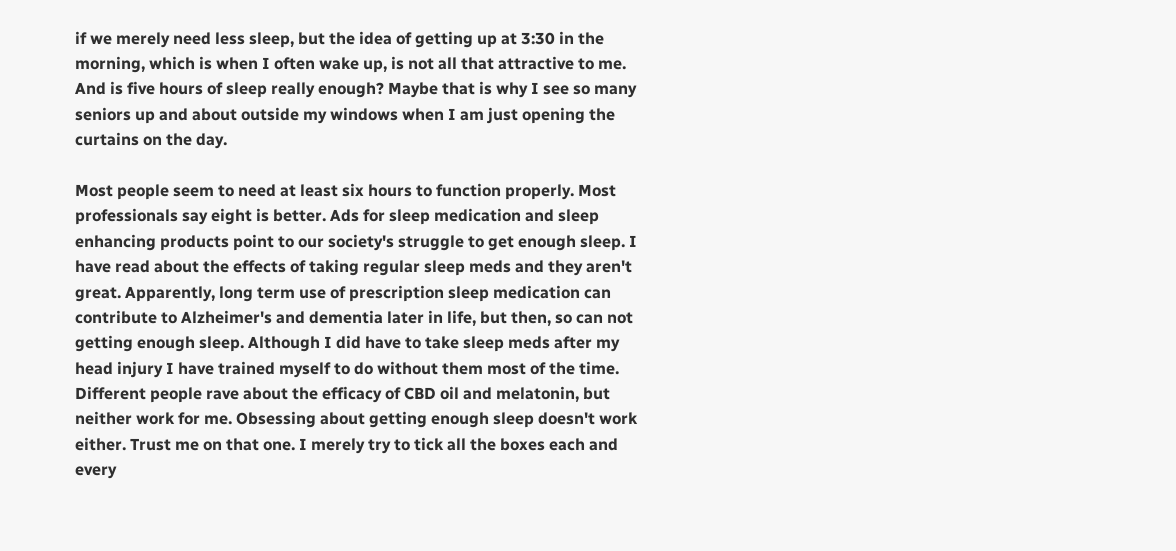if we merely need less sleep, but the idea of getting up at 3:30 in the morning, which is when I often wake up, is not all that attractive to me. And is five hours of sleep really enough? Maybe that is why I see so many seniors up and about outside my windows when I am just opening the curtains on the day.

Most people seem to need at least six hours to function properly. Most professionals say eight is better. Ads for sleep medication and sleep enhancing products point to our society's struggle to get enough sleep. I have read about the effects of taking regular sleep meds and they aren't great. Apparently, long term use of prescription sleep medication can contribute to Alzheimer's and dementia later in life, but then, so can not getting enough sleep. Although I did have to take sleep meds after my head injury I have trained myself to do without them most of the time. Different people rave about the efficacy of CBD oil and melatonin, but neither work for me. Obsessing about getting enough sleep doesn't work either. Trust me on that one. I merely try to tick all the boxes each and every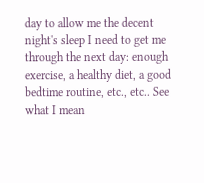day to allow me the decent night's sleep I need to get me through the next day: enough exercise, a healthy diet, a good bedtime routine, etc., etc.. See what I mean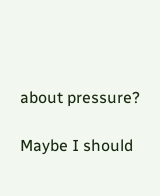about pressure?

Maybe I should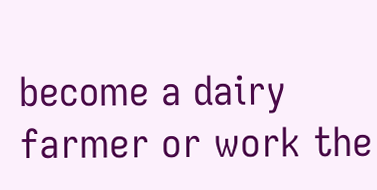become a dairy farmer or work the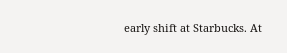early shift at Starbucks. At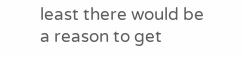least there would be a reason to get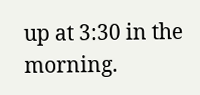up at 3:30 in the morning.